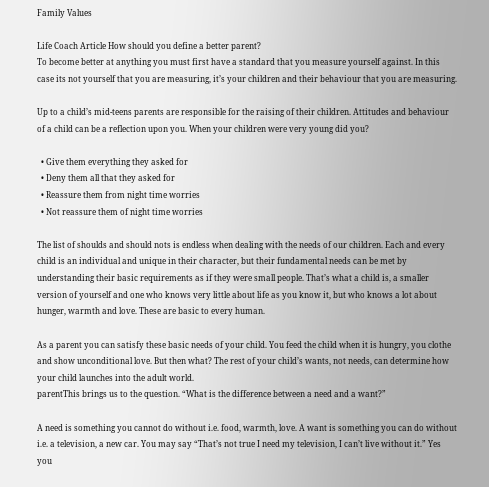Family Values

Life Coach Article How should you define a better parent?
To become better at anything you must first have a standard that you measure yourself against. In this case its not yourself that you are measuring, it’s your children and their behaviour that you are measuring.

Up to a child’s mid-teens parents are responsible for the raising of their children. Attitudes and behaviour of a child can be a reflection upon you. When your children were very young did you?

  • Give them everything they asked for
  • Deny them all that they asked for
  • Reassure them from night time worries
  • Not reassure them of night time worries

The list of shoulds and should nots is endless when dealing with the needs of our children. Each and every child is an individual and unique in their character, but their fundamental needs can be met by understanding their basic requirements as if they were small people. That’s what a child is, a smaller version of yourself and one who knows very little about life as you know it, but who knows a lot about hunger, warmth and love. These are basic to every human.

As a parent you can satisfy these basic needs of your child. You feed the child when it is hungry, you clothe and show unconditional love. But then what? The rest of your child’s wants, not needs, can determine how your child launches into the adult world.
parentThis brings us to the question. “What is the difference between a need and a want?”

A need is something you cannot do without i.e. food, warmth, love. A want is something you can do without i.e. a television, a new car. You may say “That’s not true I need my television, I can’t live without it.” Yes you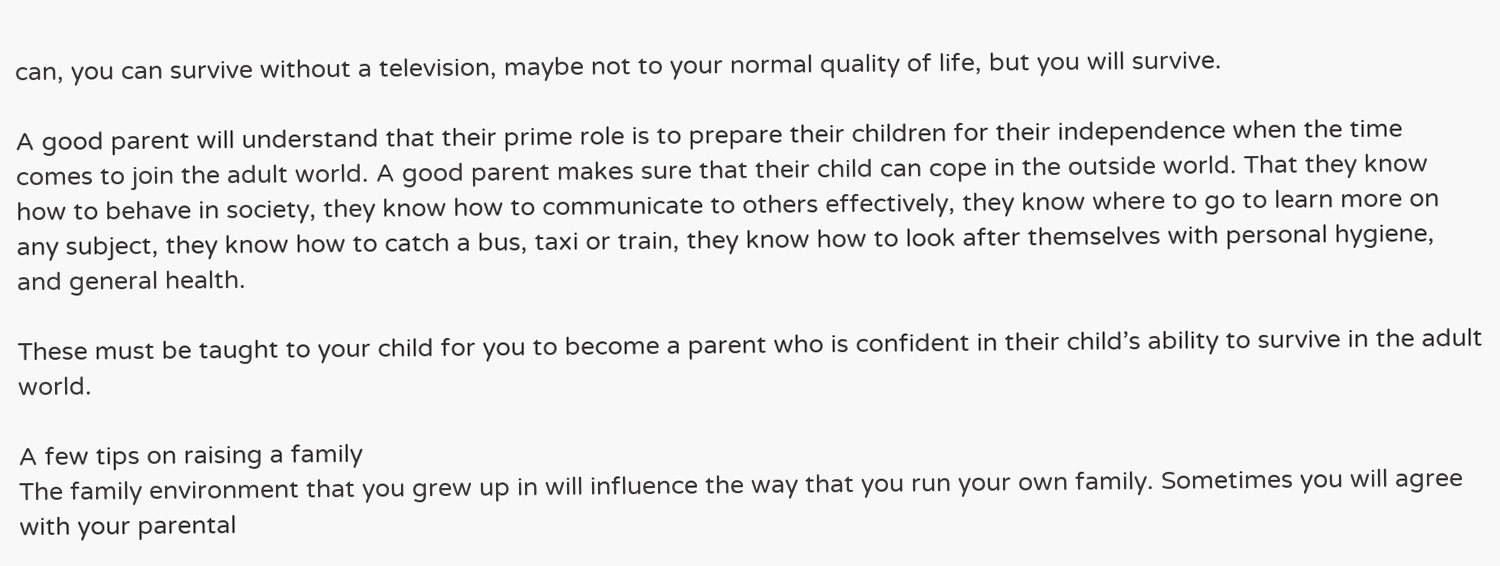can, you can survive without a television, maybe not to your normal quality of life, but you will survive.

A good parent will understand that their prime role is to prepare their children for their independence when the time comes to join the adult world. A good parent makes sure that their child can cope in the outside world. That they know how to behave in society, they know how to communicate to others effectively, they know where to go to learn more on any subject, they know how to catch a bus, taxi or train, they know how to look after themselves with personal hygiene, and general health.

These must be taught to your child for you to become a parent who is confident in their child’s ability to survive in the adult world.

A few tips on raising a family
The family environment that you grew up in will influence the way that you run your own family. Sometimes you will agree with your parental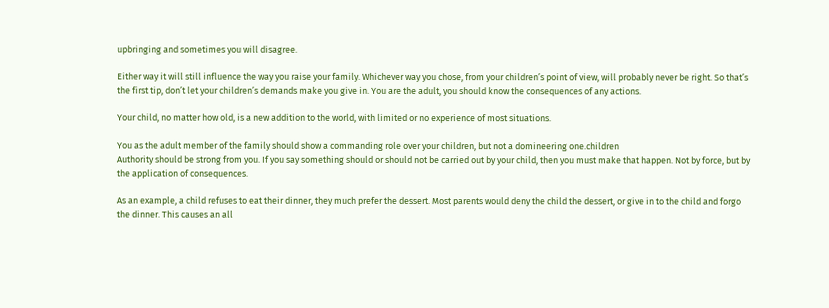upbringing and sometimes you will disagree.

Either way it will still influence the way you raise your family. Whichever way you chose, from your children’s point of view, will probably never be right. So that’s the first tip, don’t let your children’s demands make you give in. You are the adult, you should know the consequences of any actions.

Your child, no matter how old, is a new addition to the world, with limited or no experience of most situations.

You as the adult member of the family should show a commanding role over your children, but not a domineering one.children
Authority should be strong from you. If you say something should or should not be carried out by your child, then you must make that happen. Not by force, but by the application of consequences.

As an example, a child refuses to eat their dinner, they much prefer the dessert. Most parents would deny the child the dessert, or give in to the child and forgo the dinner. This causes an all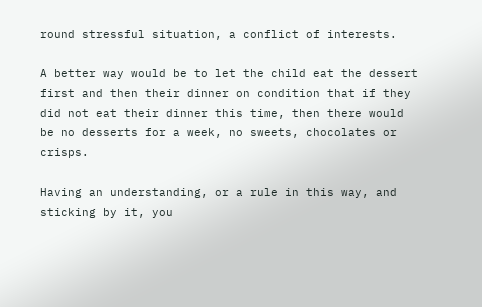round stressful situation, a conflict of interests.

A better way would be to let the child eat the dessert first and then their dinner on condition that if they did not eat their dinner this time, then there would be no desserts for a week, no sweets, chocolates or crisps.

Having an understanding, or a rule in this way, and sticking by it, you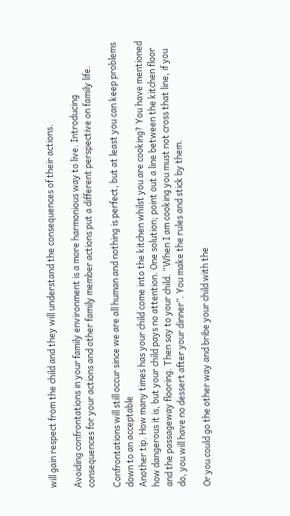will gain respect from the child and they will understand the consequences of their actions.

Avoiding confrontations in your family environment is a more harmonious way to live. Introducing consequences for your actions and other family member actions put a different perspective on family life.

Confrontations will still occur since we are all human and nothing is perfect, but at least you can keep problems down to an acceptable
Another tip. How many times has your child come into the kitchen whilst you are cooking? You have mentioned how dangerous it is, but your child pays no attention. One solution; point out a line between the kitchen floor and the passageway flooring. Then say to your child. “When I am cooking you must not cross that line, if you do, you will have no dessert after your dinner”. You make the rules and stick by them.

Or you could go the other way and bribe your child with the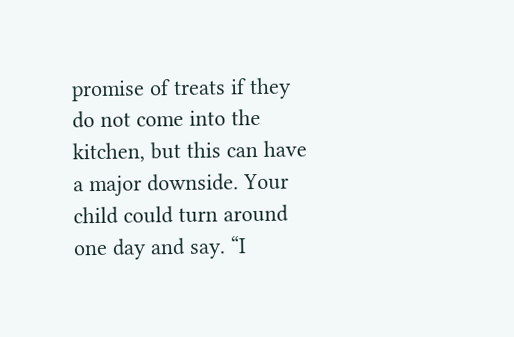promise of treats if they do not come into the kitchen, but this can have a major downside. Your child could turn around one day and say. “I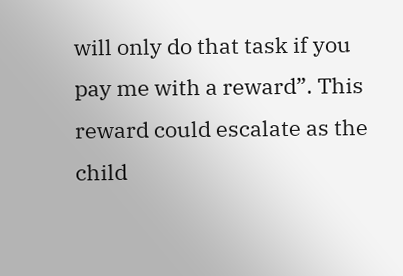will only do that task if you pay me with a reward”. This reward could escalate as the child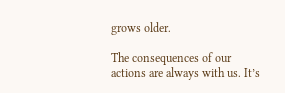grows older.

The consequences of our actions are always with us. It’s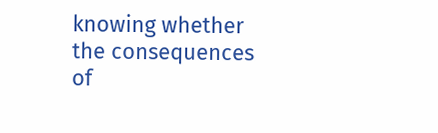knowing whether the consequences of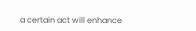a certain act will enhance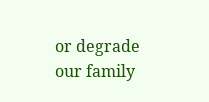or degrade our family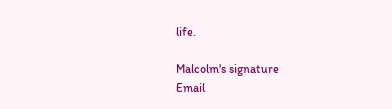life.

Malcolm's signature
Email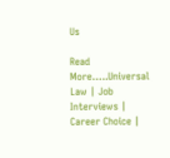Us

Read More…..Universal Law | Job Interviews | Career Choice |